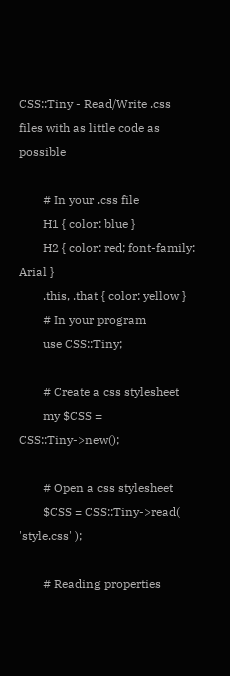CSS::Tiny - Read/Write .css files with as little code as possible

        # In your .css file
        H1 { color: blue }
        H2 { color: red; font-family: Arial }
        .this, .that { color: yellow }
        # In your program
        use CSS::Tiny;

        # Create a css stylesheet
        my $CSS = CSS::Tiny->new();

        # Open a css stylesheet
        $CSS = CSS::Tiny->read( 'style.css' );

        # Reading properties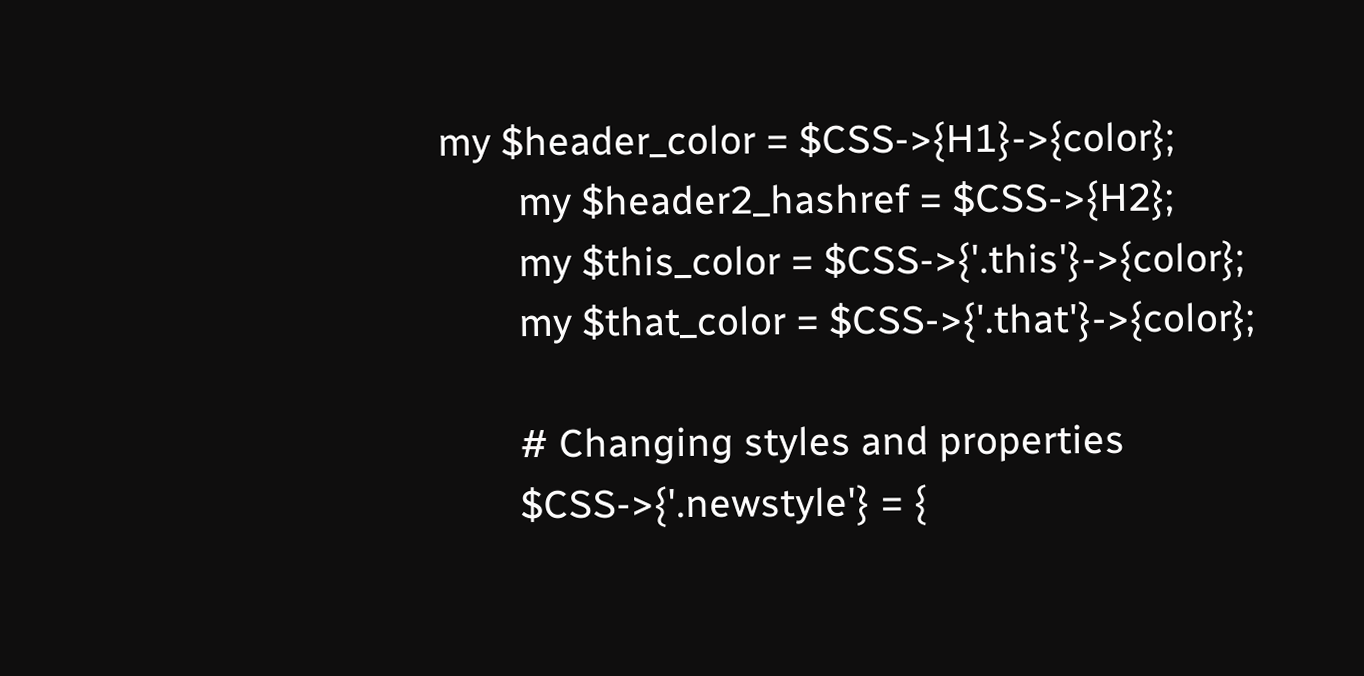my $header_color = $CSS->{H1}->{color};
        my $header2_hashref = $CSS->{H2};
        my $this_color = $CSS->{'.this'}->{color};
        my $that_color = $CSS->{'.that'}->{color};

        # Changing styles and properties
        $CSS->{'.newstyle'} = {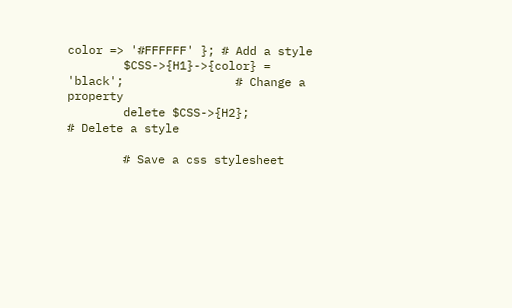color => '#FFFFFF' }; # Add a style
        $CSS->{H1}->{color} = 'black';                # Change a property
        delete $CSS->{H2};                            # Delete a style

        # Save a css stylesheet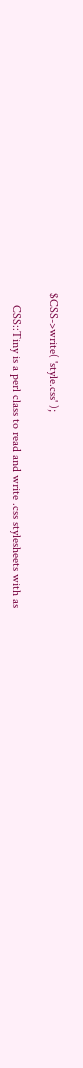$CSS->write( 'style.css' );

    CSS::Tiny is a perl class to read and write .css stylesheets with as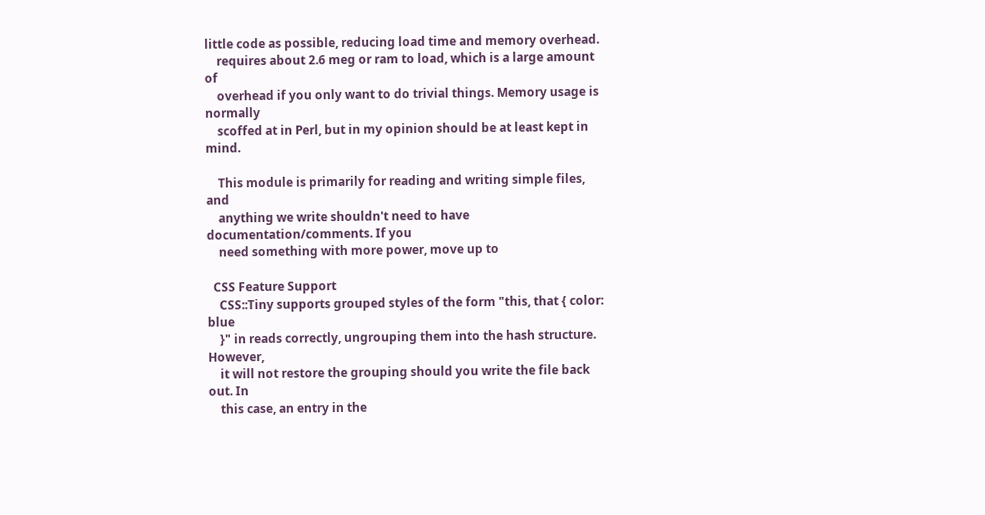little code as possible, reducing load time and memory overhead.
    requires about 2.6 meg or ram to load, which is a large amount of
    overhead if you only want to do trivial things. Memory usage is normally
    scoffed at in Perl, but in my opinion should be at least kept in mind.

    This module is primarily for reading and writing simple files, and
    anything we write shouldn't need to have documentation/comments. If you
    need something with more power, move up to

  CSS Feature Support
    CSS::Tiny supports grouped styles of the form "this, that { color: blue
    }" in reads correctly, ungrouping them into the hash structure. However,
    it will not restore the grouping should you write the file back out. In
    this case, an entry in the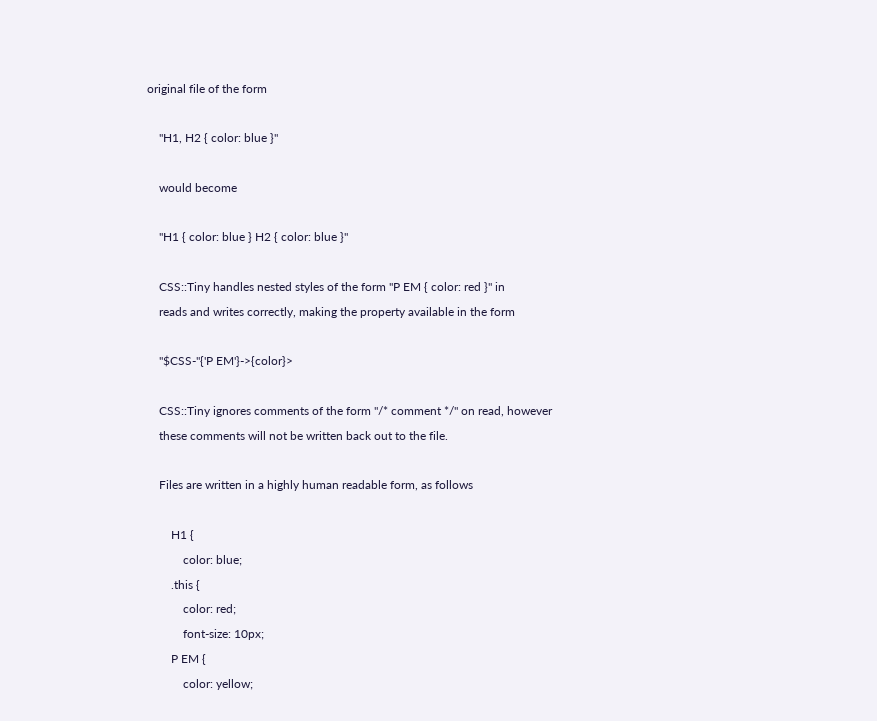original file of the form

    "H1, H2 { color: blue }"

    would become

    "H1 { color: blue } H2 { color: blue }"

    CSS::Tiny handles nested styles of the form "P EM { color: red }" in
    reads and writes correctly, making the property available in the form

    "$CSS-"{'P EM'}->{color}>

    CSS::Tiny ignores comments of the form "/* comment */" on read, however
    these comments will not be written back out to the file.

    Files are written in a highly human readable form, as follows

        H1 {
            color: blue;
        .this {
            color: red;
            font-size: 10px;
        P EM {
            color: yellow;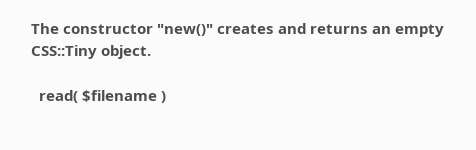The constructor "new()" creates and returns an empty CSS::Tiny object.

  read( $filename )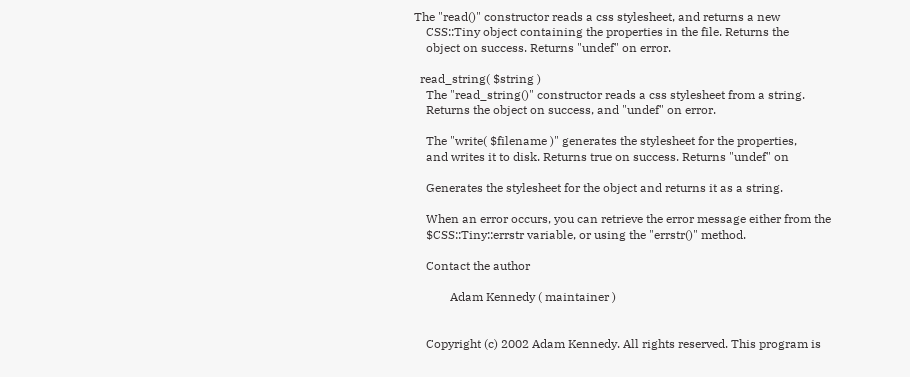The "read()" constructor reads a css stylesheet, and returns a new
    CSS::Tiny object containing the properties in the file. Returns the
    object on success. Returns "undef" on error.

  read_string( $string )
    The "read_string()" constructor reads a css stylesheet from a string.
    Returns the object on success, and "undef" on error.

    The "write( $filename )" generates the stylesheet for the properties,
    and writes it to disk. Returns true on success. Returns "undef" on

    Generates the stylesheet for the object and returns it as a string.

    When an error occurs, you can retrieve the error message either from the
    $CSS::Tiny::errstr variable, or using the "errstr()" method.

    Contact the author

            Adam Kennedy ( maintainer )


    Copyright (c) 2002 Adam Kennedy. All rights reserved. This program is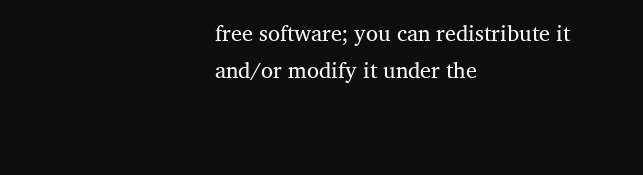free software; you can redistribute it and/or modify it under the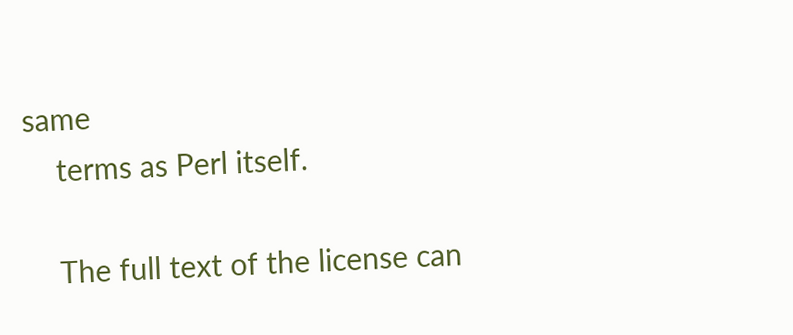same
    terms as Perl itself.

    The full text of the license can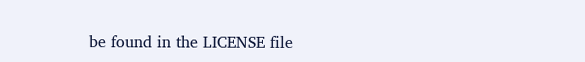be found in the LICENSE file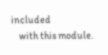included
    with this module.